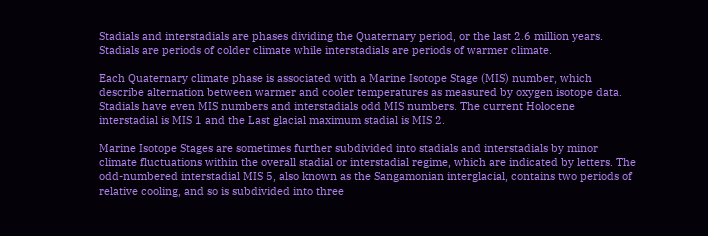Stadials and interstadials are phases dividing the Quaternary period, or the last 2.6 million years. Stadials are periods of colder climate while interstadials are periods of warmer climate.

Each Quaternary climate phase is associated with a Marine Isotope Stage (MIS) number, which describe alternation between warmer and cooler temperatures as measured by oxygen isotope data. Stadials have even MIS numbers and interstadials odd MIS numbers. The current Holocene interstadial is MIS 1 and the Last glacial maximum stadial is MIS 2.

Marine Isotope Stages are sometimes further subdivided into stadials and interstadials by minor climate fluctuations within the overall stadial or interstadial regime, which are indicated by letters. The odd-numbered interstadial MIS 5, also known as the Sangamonian interglacial, contains two periods of relative cooling, and so is subdivided into three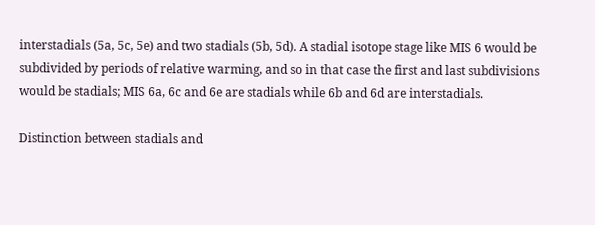interstadials (5a, 5c, 5e) and two stadials (5b, 5d). A stadial isotope stage like MIS 6 would be subdivided by periods of relative warming, and so in that case the first and last subdivisions would be stadials; MIS 6a, 6c and 6e are stadials while 6b and 6d are interstadials.

Distinction between stadials and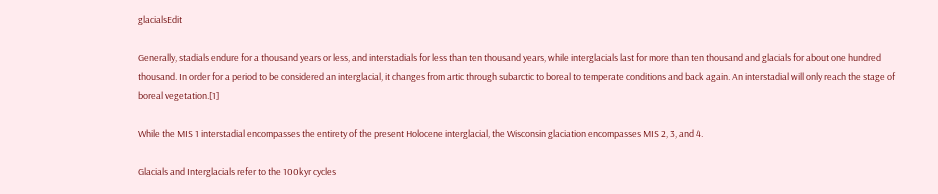glacialsEdit

Generally, stadials endure for a thousand years or less, and interstadials for less than ten thousand years, while interglacials last for more than ten thousand and glacials for about one hundred thousand. In order for a period to be considered an interglacial, it changes from artic through subarctic to boreal to temperate conditions and back again. An interstadial will only reach the stage of boreal vegetation.[1]

While the MIS 1 interstadial encompasses the entirety of the present Holocene interglacial, the Wisconsin glaciation encompasses MIS 2, 3, and 4.

Glacials and Interglacials refer to the 100kyr cycles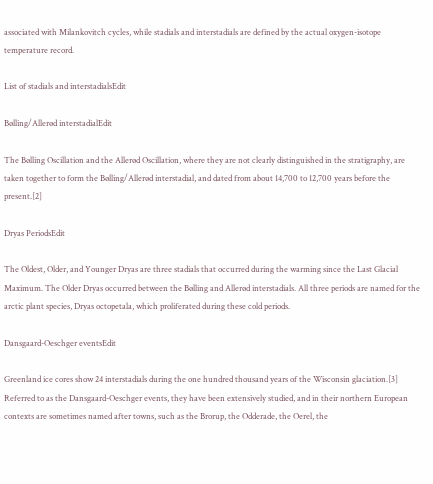associated with Milankovitch cycles, while stadials and interstadials are defined by the actual oxygen-isotope temperature record.

List of stadials and interstadialsEdit

Bølling/Allerød interstadialEdit

The Bølling Oscillation and the Allerød Oscillation, where they are not clearly distinguished in the stratigraphy, are taken together to form the Bølling/Allerød interstadial, and dated from about 14,700 to 12,700 years before the present.[2]

Dryas PeriodsEdit

The Oldest, Older, and Younger Dryas are three stadials that occurred during the warming since the Last Glacial Maximum. The Older Dryas occurred between the Bølling and Allerød interstadials. All three periods are named for the arctic plant species, Dryas octopetala, which proliferated during these cold periods.

Dansgaard-Oeschger eventsEdit

Greenland ice cores show 24 interstadials during the one hundred thousand years of the Wisconsin glaciation.[3] Referred to as the Dansgaard-Oeschger events, they have been extensively studied, and in their northern European contexts are sometimes named after towns, such as the Brorup, the Odderade, the Oerel, the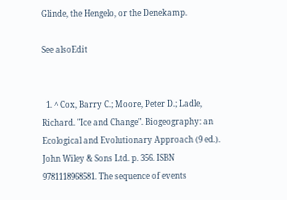Glinde, the Hengelo, or the Denekamp.

See alsoEdit


  1. ^ Cox, Barry C.; Moore, Peter D.; Ladle, Richard. "Ice and Change". Biogeography: an Ecological and Evolutionary Approach (9 ed.). John Wiley & Sons Ltd. p. 356. ISBN 9781118968581. The sequence of events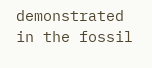demonstrated in the fossil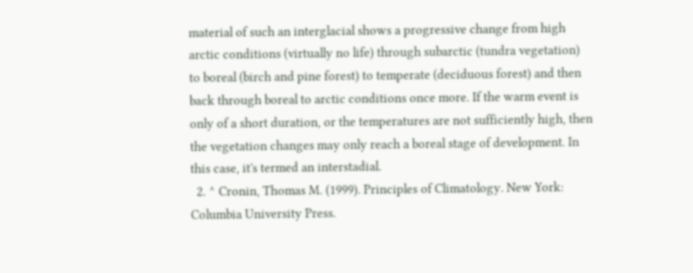material of such an interglacial shows a progressive change from high arctic conditions (virtually no life) through subarctic (tundra vegetation) to boreal (birch and pine forest) to temperate (deciduous forest) and then back through boreal to arctic conditions once more. If the warm event is only of a short duration, or the temperatures are not sufficiently high, then the vegetation changes may only reach a boreal stage of development. In this case, it's termed an interstadial.
  2. ^ Cronin, Thomas M. (1999). Principles of Climatology. New York: Columbia University Press.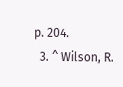p. 204.
  3. ^ Wilson, R.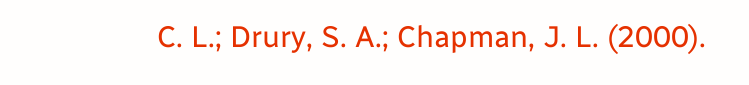C. L.; Drury, S. A.; Chapman, J. L. (2000).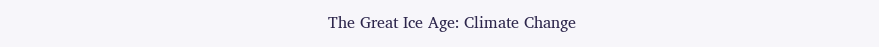The Great Ice Age: Climate Change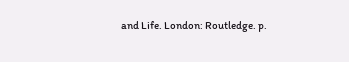and Life. London: Routledge. p.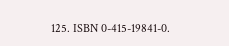125. ISBN 0-415-19841-0.